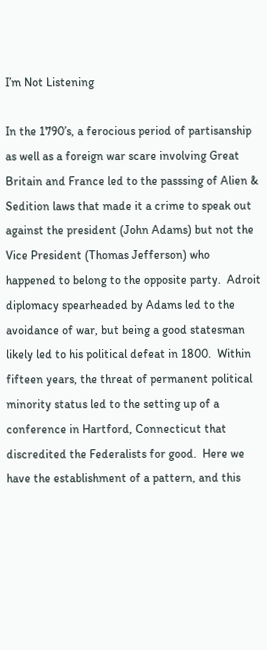I’m Not Listening

In the 1790’s, a ferocious period of partisanship as well as a foreign war scare involving Great Britain and France led to the passsing of Alien & Sedition laws that made it a crime to speak out against the president (John Adams) but not the Vice President (Thomas Jefferson) who happened to belong to the opposite party.  Adroit diplomacy spearheaded by Adams led to the avoidance of war, but being a good statesman likely led to his political defeat in 1800.  Within fifteen years, the threat of permanent political minority status led to the setting up of a conference in Hartford, Connecticut that discredited the Federalists for good.  Here we have the establishment of a pattern, and this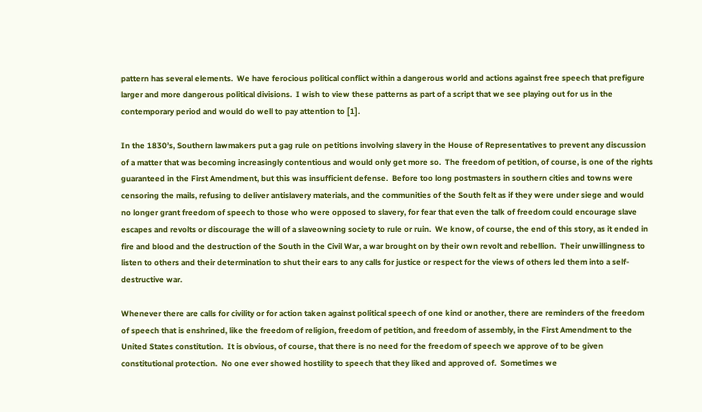pattern has several elements.  We have ferocious political conflict within a dangerous world and actions against free speech that prefigure larger and more dangerous political divisions.  I wish to view these patterns as part of a script that we see playing out for us in the contemporary period and would do well to pay attention to [1].

In the 1830’s, Southern lawmakers put a gag rule on petitions involving slavery in the House of Representatives to prevent any discussion of a matter that was becoming increasingly contentious and would only get more so.  The freedom of petition, of course, is one of the rights guaranteed in the First Amendment, but this was insufficient defense.  Before too long postmasters in southern cities and towns were censoring the mails, refusing to deliver antislavery materials, and the communities of the South felt as if they were under siege and would no longer grant freedom of speech to those who were opposed to slavery, for fear that even the talk of freedom could encourage slave escapes and revolts or discourage the will of a slaveowning society to rule or ruin.  We know, of course, the end of this story, as it ended in fire and blood and the destruction of the South in the Civil War, a war brought on by their own revolt and rebellion.  Their unwillingness to listen to others and their determination to shut their ears to any calls for justice or respect for the views of others led them into a self-destructive war.

Whenever there are calls for civility or for action taken against political speech of one kind or another, there are reminders of the freedom of speech that is enshrined, like the freedom of religion, freedom of petition, and freedom of assembly, in the First Amendment to the United States constitution.  It is obvious, of course, that there is no need for the freedom of speech we approve of to be given constitutional protection.  No one ever showed hostility to speech that they liked and approved of.  Sometimes we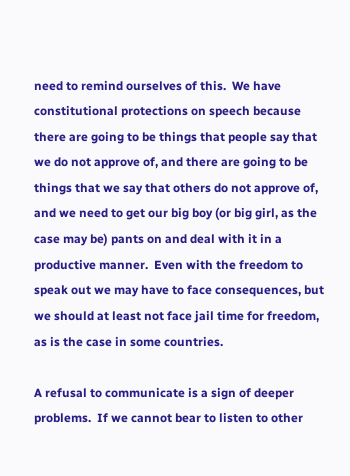need to remind ourselves of this.  We have constitutional protections on speech because there are going to be things that people say that we do not approve of, and there are going to be things that we say that others do not approve of, and we need to get our big boy (or big girl, as the case may be) pants on and deal with it in a productive manner.  Even with the freedom to speak out we may have to face consequences, but we should at least not face jail time for freedom, as is the case in some countries.

A refusal to communicate is a sign of deeper problems.  If we cannot bear to listen to other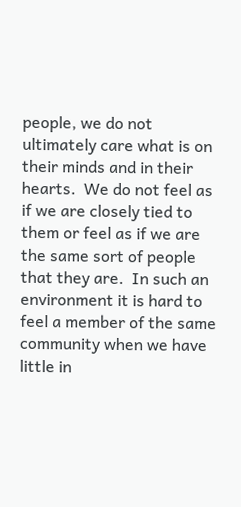people, we do not ultimately care what is on their minds and in their hearts.  We do not feel as if we are closely tied to them or feel as if we are the same sort of people that they are.  In such an environment it is hard to feel a member of the same community when we have little in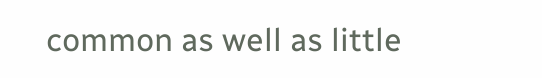common as well as little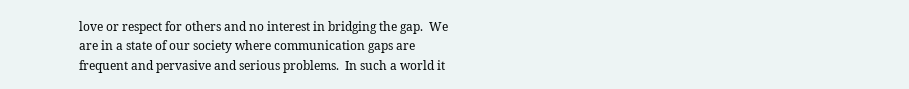love or respect for others and no interest in bridging the gap.  We are in a state of our society where communication gaps are frequent and pervasive and serious problems.  In such a world it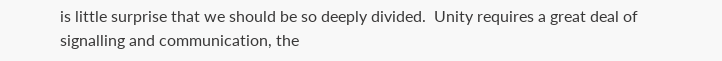is little surprise that we should be so deeply divided.  Unity requires a great deal of signalling and communication, the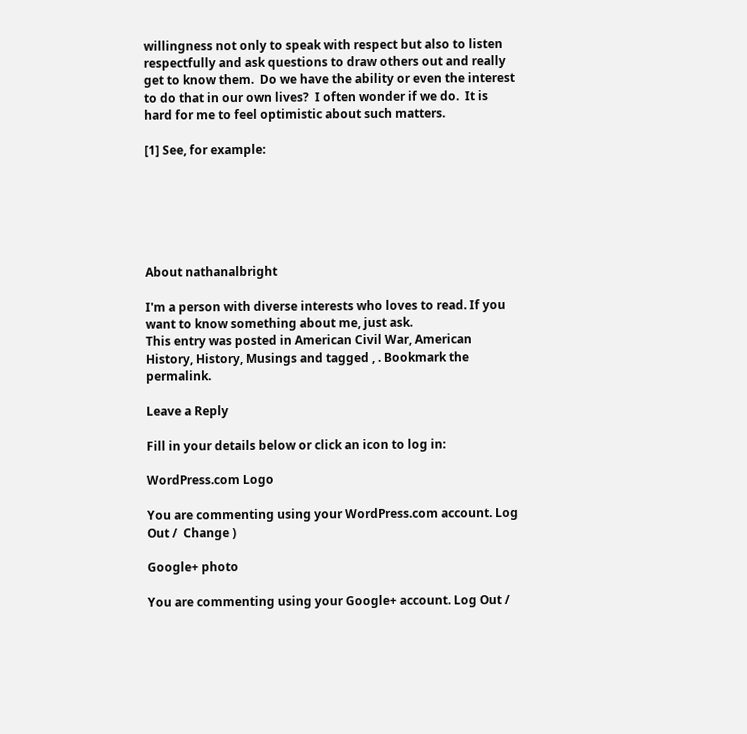willingness not only to speak with respect but also to listen respectfully and ask questions to draw others out and really get to know them.  Do we have the ability or even the interest to do that in our own lives?  I often wonder if we do.  It is hard for me to feel optimistic about such matters.

[1] See, for example:






About nathanalbright

I'm a person with diverse interests who loves to read. If you want to know something about me, just ask.
This entry was posted in American Civil War, American History, History, Musings and tagged , . Bookmark the permalink.

Leave a Reply

Fill in your details below or click an icon to log in:

WordPress.com Logo

You are commenting using your WordPress.com account. Log Out /  Change )

Google+ photo

You are commenting using your Google+ account. Log Out /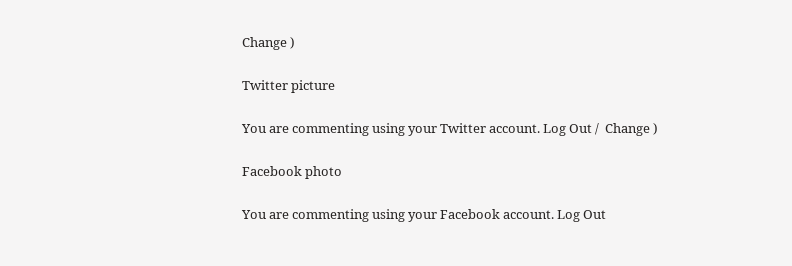Change )

Twitter picture

You are commenting using your Twitter account. Log Out /  Change )

Facebook photo

You are commenting using your Facebook account. Log Out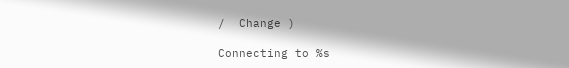/  Change )

Connecting to %s